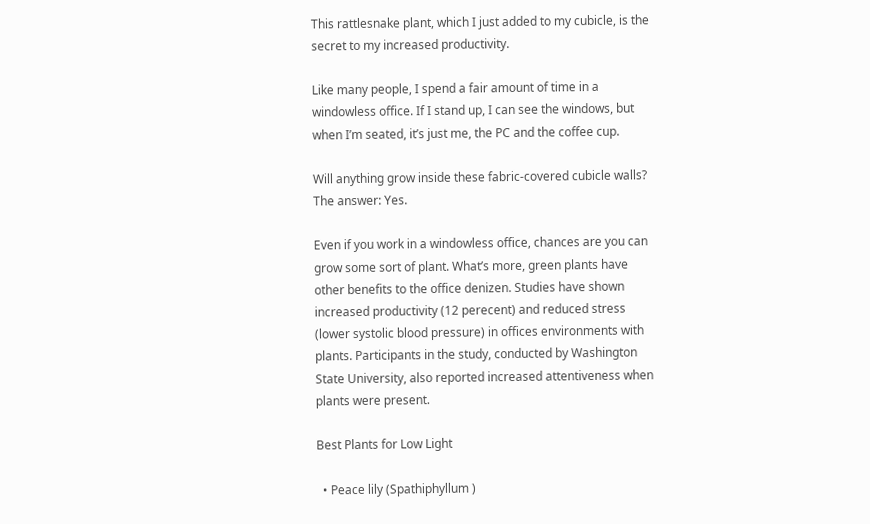This rattlesnake plant, which I just added to my cubicle, is the secret to my increased productivity.

Like many people, I spend a fair amount of time in a windowless office. If I stand up, I can see the windows, but when I’m seated, it’s just me, the PC and the coffee cup.

Will anything grow inside these fabric-covered cubicle walls? The answer: Yes.

Even if you work in a windowless office, chances are you can grow some sort of plant. What’s more, green plants have other benefits to the office denizen. Studies have shown increased productivity (12 perecent) and reduced stress (lower systolic blood pressure) in offices environments with plants. Participants in the study, conducted by Washington State University, also reported increased attentiveness when plants were present.

Best Plants for Low Light

  • Peace lily (Spathiphyllum )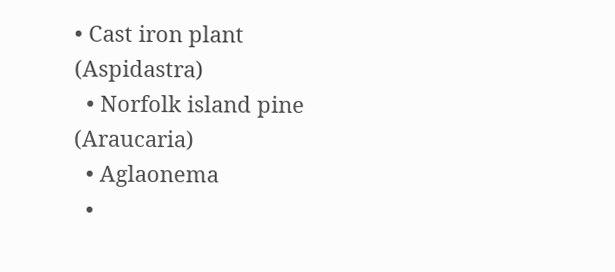• Cast iron plant (Aspidastra)
  • Norfolk island pine (Araucaria)
  • Aglaonema
  •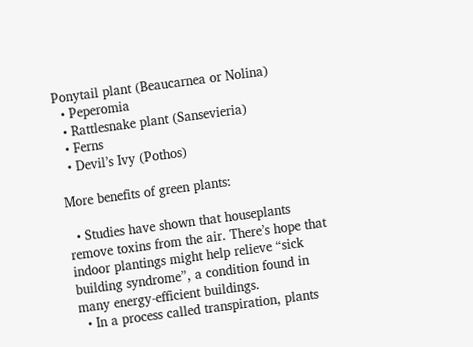Ponytail plant (Beaucarnea or Nolina)
  • Peperomia
  • Rattlesnake plant (Sansevieria)
  • Ferns
  • Devil’s Ivy (Pothos)

More benefits of green plants:

  • Studies have shown that houseplants remove toxins from the air. There’s hope that indoor plantings might help relieve “sick building syndrome”, a condition found in many energy-efficient buildings.
  • In a process called transpiration, plants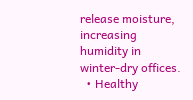release moisture, increasing humidity in winter-dry offices.
  • Healthy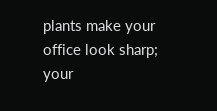plants make your office look sharp; your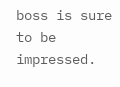boss is sure to be impressed.